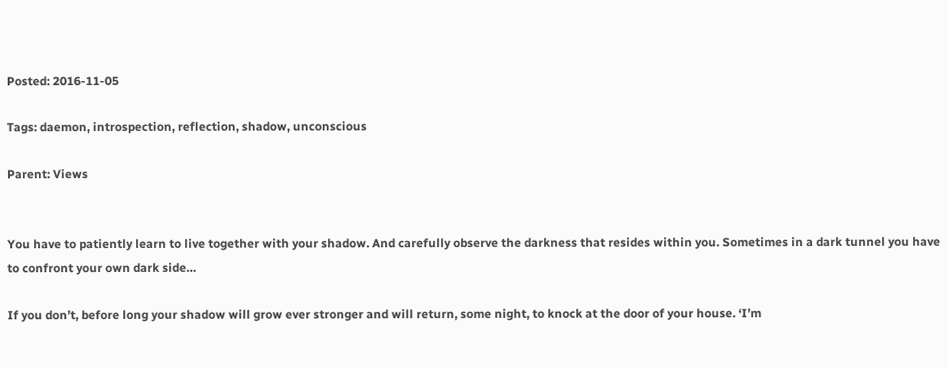Posted: 2016-11-05

Tags: daemon, introspection, reflection, shadow, unconscious

Parent: Views


You have to patiently learn to live together with your shadow. And carefully observe the darkness that resides within you. Sometimes in a dark tunnel you have to confront your own dark side…

If you don’t, before long your shadow will grow ever stronger and will return, some night, to knock at the door of your house. ‘I’m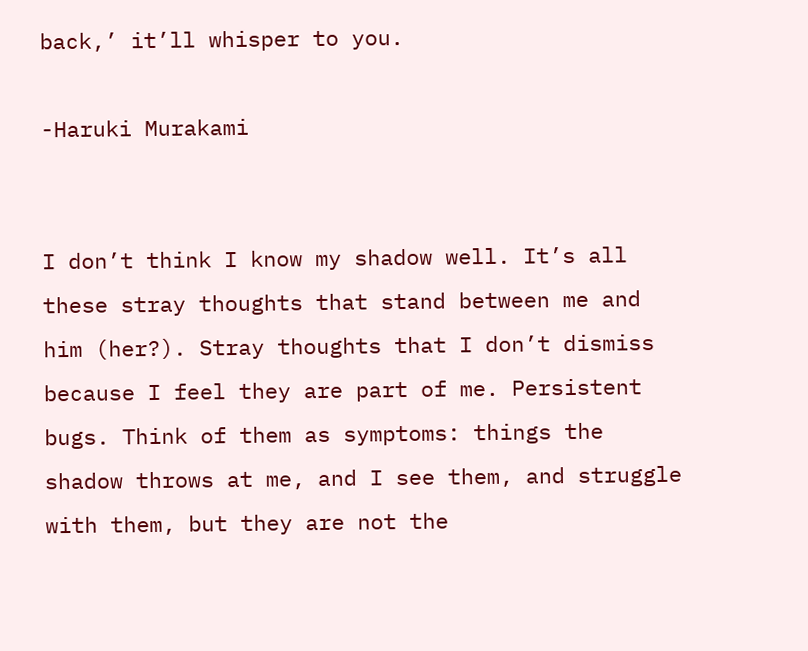back,’ it’ll whisper to you.

-Haruki Murakami


I don’t think I know my shadow well. It’s all these stray thoughts that stand between me and him (her?). Stray thoughts that I don’t dismiss because I feel they are part of me. Persistent bugs. Think of them as symptoms: things the shadow throws at me, and I see them, and struggle with them, but they are not the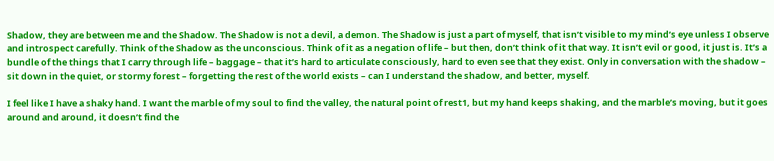Shadow, they are between me and the Shadow. The Shadow is not a devil, a demon. The Shadow is just a part of myself, that isn’t visible to my mind’s eye unless I observe and introspect carefully. Think of the Shadow as the unconscious. Think of it as a negation of life – but then, don’t think of it that way. It isn’t evil or good, it just is. It’s a bundle of the things that I carry through life – baggage – that it’s hard to articulate consciously, hard to even see that they exist. Only in conversation with the shadow – sit down in the quiet, or stormy forest – forgetting the rest of the world exists – can I understand the shadow, and better, myself.

I feel like I have a shaky hand. I want the marble of my soul to find the valley, the natural point of rest1, but my hand keeps shaking, and the marble’s moving, but it goes around and around, it doesn’t find the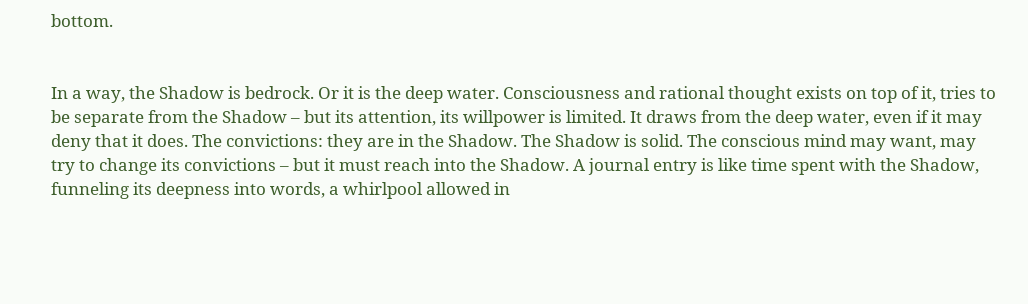bottom.


In a way, the Shadow is bedrock. Or it is the deep water. Consciousness and rational thought exists on top of it, tries to be separate from the Shadow – but its attention, its willpower is limited. It draws from the deep water, even if it may deny that it does. The convictions: they are in the Shadow. The Shadow is solid. The conscious mind may want, may try to change its convictions – but it must reach into the Shadow. A journal entry is like time spent with the Shadow, funneling its deepness into words, a whirlpool allowed in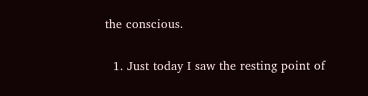the conscious.

  1. Just today I saw the resting point of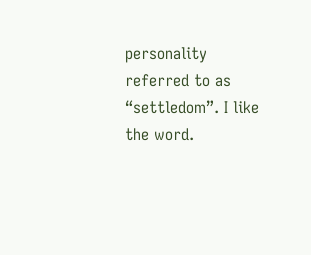personality referred to as “settledom”. I like the word.